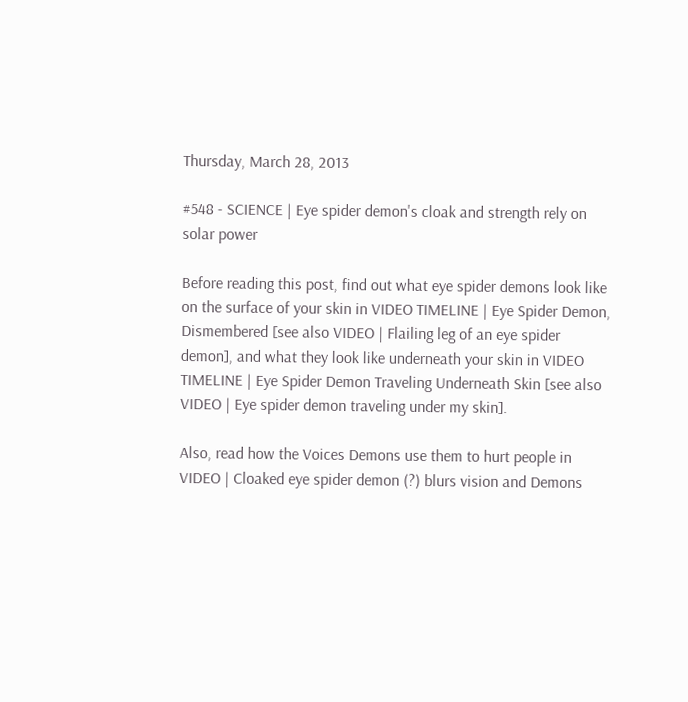Thursday, March 28, 2013

#548 - SCIENCE | Eye spider demon's cloak and strength rely on solar power

Before reading this post, find out what eye spider demons look like on the surface of your skin in VIDEO TIMELINE | Eye Spider Demon, Dismembered [see also VIDEO | Flailing leg of an eye spider demon], and what they look like underneath your skin in VIDEO TIMELINE | Eye Spider Demon Traveling Underneath Skin [see also VIDEO | Eye spider demon traveling under my skin].

Also, read how the Voices Demons use them to hurt people in VIDEO | Cloaked eye spider demon (?) blurs vision and Demons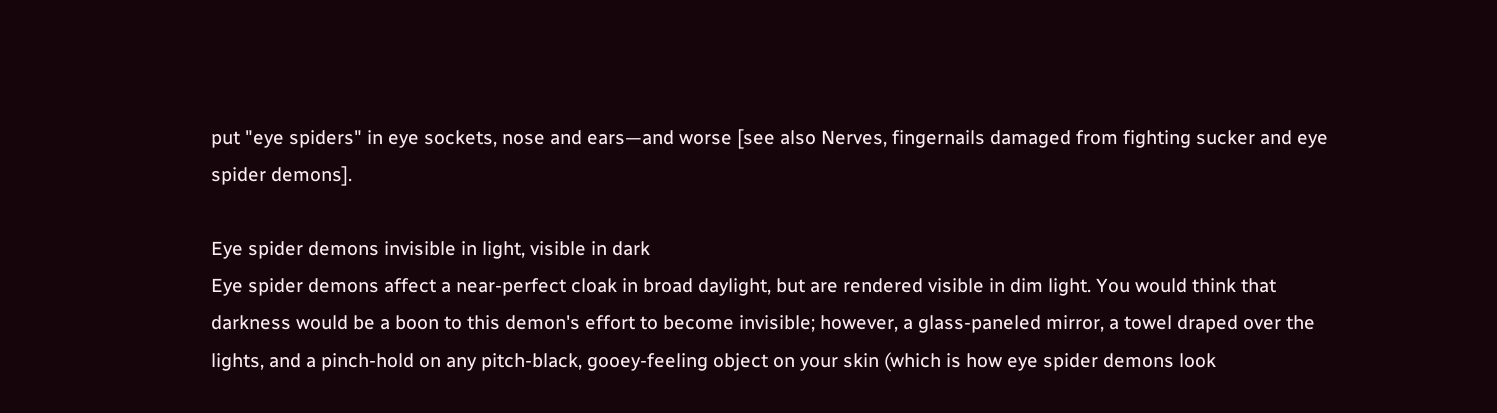put "eye spiders" in eye sockets, nose and ears—and worse [see also Nerves, fingernails damaged from fighting sucker and eye spider demons].

Eye spider demons invisible in light, visible in dark
Eye spider demons affect a near-perfect cloak in broad daylight, but are rendered visible in dim light. You would think that darkness would be a boon to this demon's effort to become invisible; however, a glass-paneled mirror, a towel draped over the lights, and a pinch-hold on any pitch-black, gooey-feeling object on your skin (which is how eye spider demons look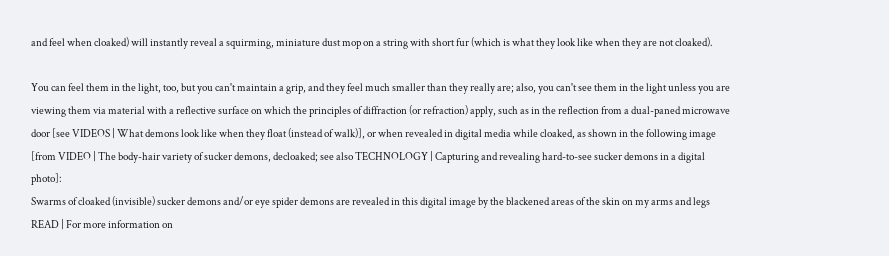and feel when cloaked) will instantly reveal a squirming, miniature dust mop on a string with short fur (which is what they look like when they are not cloaked).

You can feel them in the light, too, but you can't maintain a grip, and they feel much smaller than they really are; also, you can't see them in the light unless you are viewing them via material with a reflective surface on which the principles of diffraction (or refraction) apply, such as in the reflection from a dual-paned microwave door [see VIDEOS | What demons look like when they float (instead of walk)], or when revealed in digital media while cloaked, as shown in the following image [from VIDEO | The body-hair variety of sucker demons, decloaked; see also TECHNOLOGY | Capturing and revealing hard-to-see sucker demons in a digital photo]:
Swarms of cloaked (invisible) sucker demons and/or eye spider demons are revealed in this digital image by the blackened areas of the skin on my arms and legs
READ | For more information on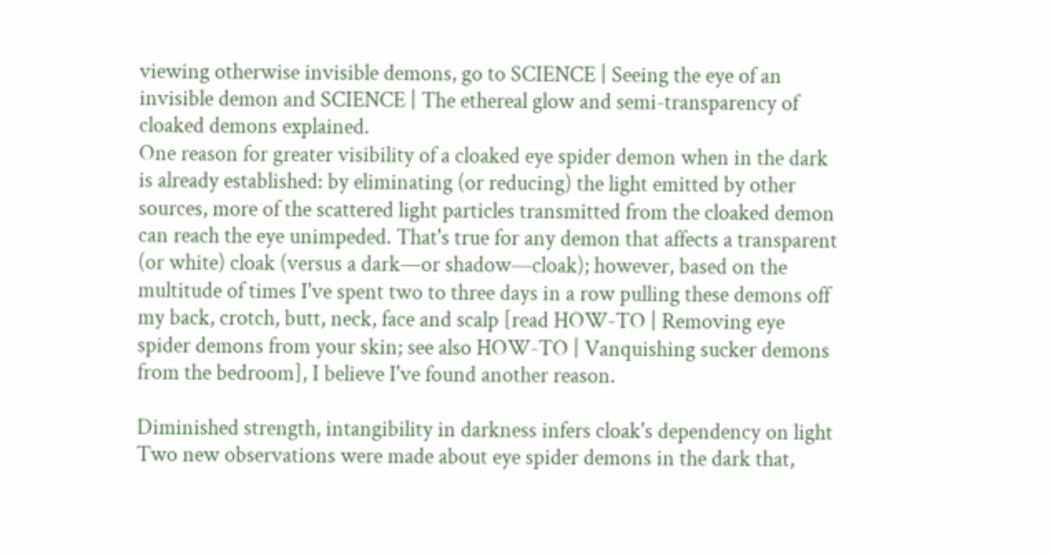viewing otherwise invisible demons, go to SCIENCE | Seeing the eye of an invisible demon and SCIENCE | The ethereal glow and semi-transparency of cloaked demons explained.
One reason for greater visibility of a cloaked eye spider demon when in the dark is already established: by eliminating (or reducing) the light emitted by other sources, more of the scattered light particles transmitted from the cloaked demon can reach the eye unimpeded. That's true for any demon that affects a transparent (or white) cloak (versus a dark—or shadow—cloak); however, based on the multitude of times I've spent two to three days in a row pulling these demons off my back, crotch, butt, neck, face and scalp [read HOW-TO | Removing eye spider demons from your skin; see also HOW-TO | Vanquishing sucker demons from the bedroom], I believe I've found another reason.

Diminished strength, intangibility in darkness infers cloak's dependency on light
Two new observations were made about eye spider demons in the dark that,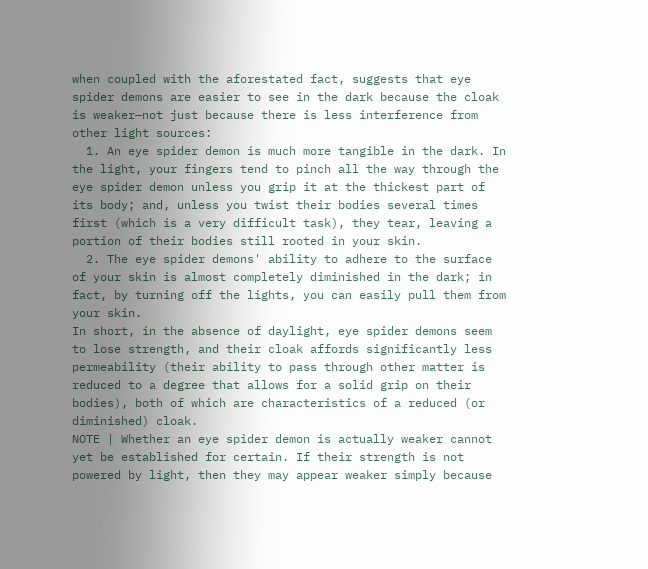when coupled with the aforestated fact, suggests that eye spider demons are easier to see in the dark because the cloak is weaker—not just because there is less interference from other light sources:
  1. An eye spider demon is much more tangible in the dark. In the light, your fingers tend to pinch all the way through the eye spider demon unless you grip it at the thickest part of its body; and, unless you twist their bodies several times first (which is a very difficult task), they tear, leaving a portion of their bodies still rooted in your skin.
  2. The eye spider demons' ability to adhere to the surface of your skin is almost completely diminished in the dark; in fact, by turning off the lights, you can easily pull them from your skin.
In short, in the absence of daylight, eye spider demons seem to lose strength, and their cloak affords significantly less permeability (their ability to pass through other matter is reduced to a degree that allows for a solid grip on their bodies), both of which are characteristics of a reduced (or diminished) cloak.
NOTE | Whether an eye spider demon is actually weaker cannot yet be established for certain. If their strength is not powered by light, then they may appear weaker simply because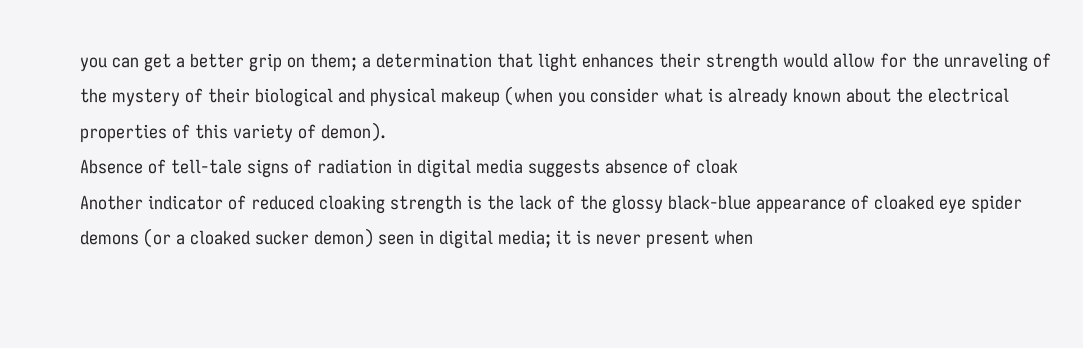you can get a better grip on them; a determination that light enhances their strength would allow for the unraveling of the mystery of their biological and physical makeup (when you consider what is already known about the electrical properties of this variety of demon).
Absence of tell-tale signs of radiation in digital media suggests absence of cloak
Another indicator of reduced cloaking strength is the lack of the glossy black-blue appearance of cloaked eye spider demons (or a cloaked sucker demon) seen in digital media; it is never present when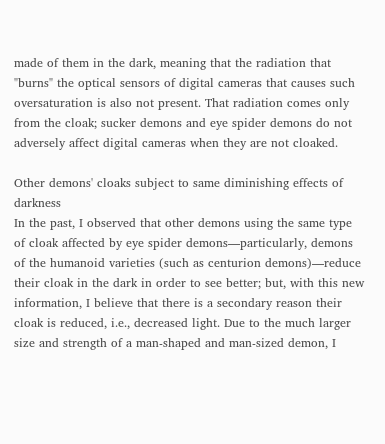made of them in the dark, meaning that the radiation that "burns" the optical sensors of digital cameras that causes such oversaturation is also not present. That radiation comes only from the cloak; sucker demons and eye spider demons do not adversely affect digital cameras when they are not cloaked.

Other demons' cloaks subject to same diminishing effects of darkness
In the past, I observed that other demons using the same type of cloak affected by eye spider demons—particularly, demons of the humanoid varieties (such as centurion demons)—reduce their cloak in the dark in order to see better; but, with this new information, I believe that there is a secondary reason their cloak is reduced, i.e., decreased light. Due to the much larger size and strength of a man-shaped and man-sized demon, I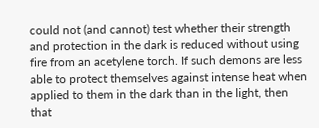could not (and cannot) test whether their strength and protection in the dark is reduced without using fire from an acetylene torch. If such demons are less able to protect themselves against intense heat when applied to them in the dark than in the light, then that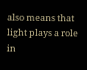also means that light plays a role in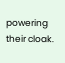powering their cloak.